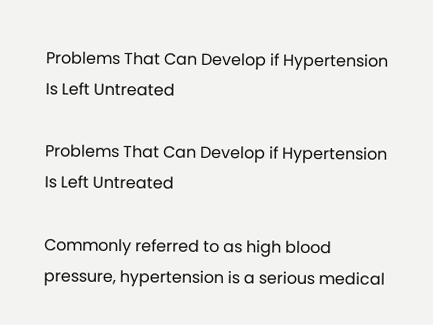Problems That Can Develop if Hypertension Is Left Untreated

Problems That Can Develop if Hypertension Is Left Untreated

Commonly referred to as high blood pressure, hypertension is a serious medical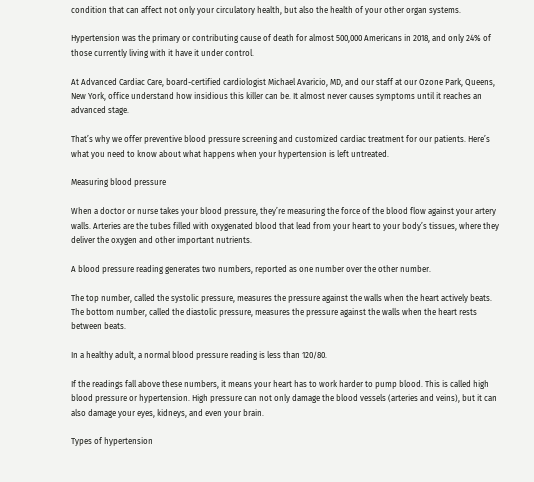condition that can affect not only your circulatory health, but also the health of your other organ systems.

Hypertension was the primary or contributing cause of death for almost 500,000 Americans in 2018, and only 24% of those currently living with it have it under control.

At Advanced Cardiac Care, board-certified cardiologist Michael Avaricio, MD, and our staff at our Ozone Park, Queens, New York, office understand how insidious this killer can be. It almost never causes symptoms until it reaches an advanced stage.

That’s why we offer preventive blood pressure screening and customized cardiac treatment for our patients. Here’s what you need to know about what happens when your hypertension is left untreated.

Measuring blood pressure

When a doctor or nurse takes your blood pressure, they’re measuring the force of the blood flow against your artery walls. Arteries are the tubes filled with oxygenated blood that lead from your heart to your body’s tissues, where they deliver the oxygen and other important nutrients.

A blood pressure reading generates two numbers, reported as one number over the other number.

The top number, called the systolic pressure, measures the pressure against the walls when the heart actively beats. The bottom number, called the diastolic pressure, measures the pressure against the walls when the heart rests between beats.

In a healthy adult, a normal blood pressure reading is less than 120/80.

If the readings fall above these numbers, it means your heart has to work harder to pump blood. This is called high blood pressure or hypertension. High pressure can not only damage the blood vessels (arteries and veins), but it can also damage your eyes, kidneys, and even your brain.

Types of hypertension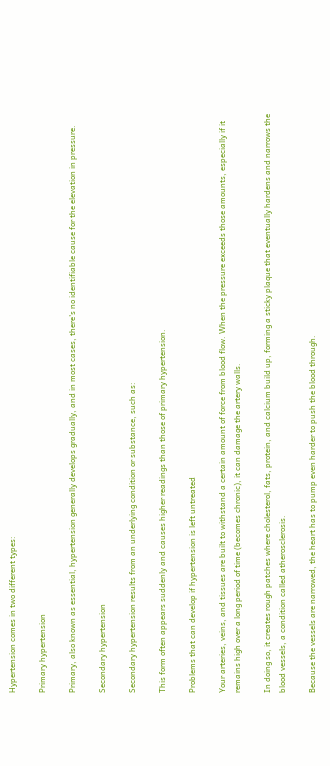Hypertension comes in two different types:

Primary hypertension

Primary, also known as essential, hypertension generally develops gradually, and in most cases, there's no identifiable cause for the elevation in pressure.

Secondary hypertension

Secondary hypertension results from an underlying condition or substance, such as:

This form often appears suddenly and causes higher readings than those of primary hypertension.

Problems that can develop if hypertension is left untreated

Your arteries, veins, and tissues are built to withstand a certain amount of force from blood flow. When the pressure exceeds those amounts, especially if it remains high over a long period of time (becomes chronic), it can damage the artery walls.

In doing so, it creates rough patches where cholesterol, fats, protein, and calcium build up, forming a sticky plaque that eventually hardens and narrows the blood vessels, a condition called atherosclerosis.

Because the vessels are narrowed, the heart has to pump even harder to push the blood through.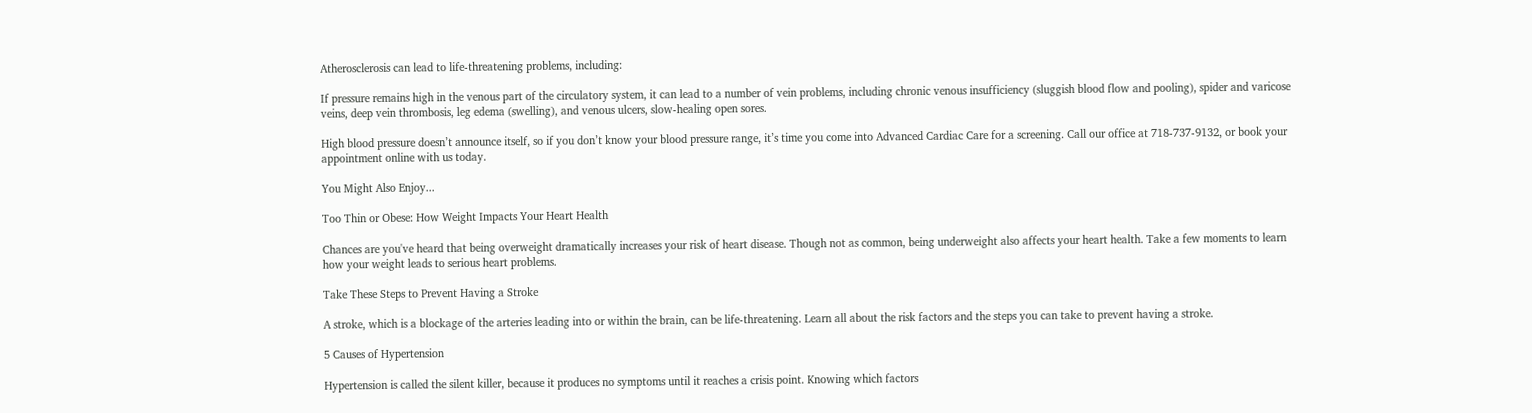Atherosclerosis can lead to life-threatening problems, including:

If pressure remains high in the venous part of the circulatory system, it can lead to a number of vein problems, including chronic venous insufficiency (sluggish blood flow and pooling), spider and varicose veins, deep vein thrombosis, leg edema (swelling), and venous ulcers, slow-healing open sores.

High blood pressure doesn’t announce itself, so if you don’t know your blood pressure range, it’s time you come into Advanced Cardiac Care for a screening. Call our office at 718-737-9132, or book your appointment online with us today.

You Might Also Enjoy...

Too Thin or Obese: How Weight Impacts Your Heart Health

Chances are you've heard that being overweight dramatically increases your risk of heart disease. Though not as common, being underweight also affects your heart health. Take a few moments to learn how your weight leads to serious heart problems.

Take These Steps to Prevent Having a Stroke

A stroke, which is a blockage of the arteries leading into or within the brain, can be life-threatening. Learn all about the risk factors and the steps you can take to prevent having a stroke.

5 Causes of Hypertension

Hypertension is called the silent killer, because it produces no symptoms until it reaches a crisis point. Knowing which factors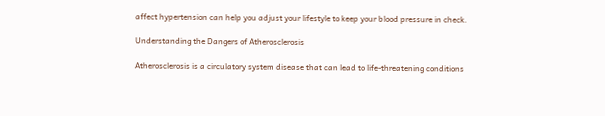affect hypertension can help you adjust your lifestyle to keep your blood pressure in check.

Understanding the Dangers of Atherosclerosis

Atherosclerosis is a circulatory system disease that can lead to life-threatening conditions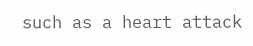such as a heart attack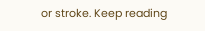or stroke. Keep reading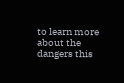to learn more about the dangers this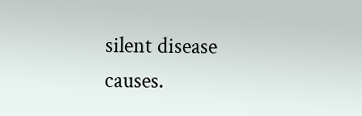silent disease causes.